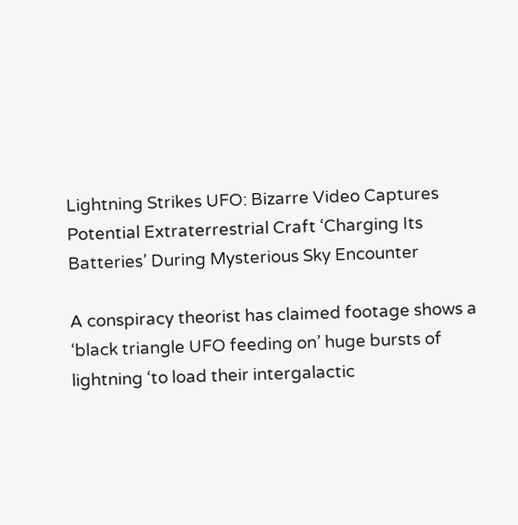Lightning Strikes UFO: Bizarre Video Captures Potential Extraterrestrial Craft ‘Charging Its Batteries’ During Mysterious Sky Encounter

A conspiracy theorist has claimed footage shows a ‘black triangle UFO feeding on’ huge bursts of lightning ‘to load their intergalactic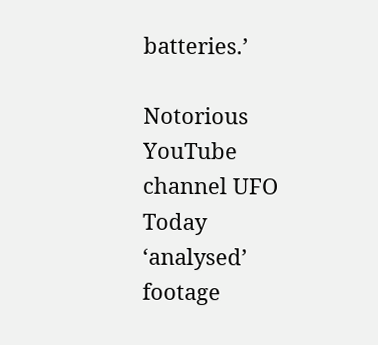batteries.’

Notorious YouTube channel UFO Today ‘analysed’ footage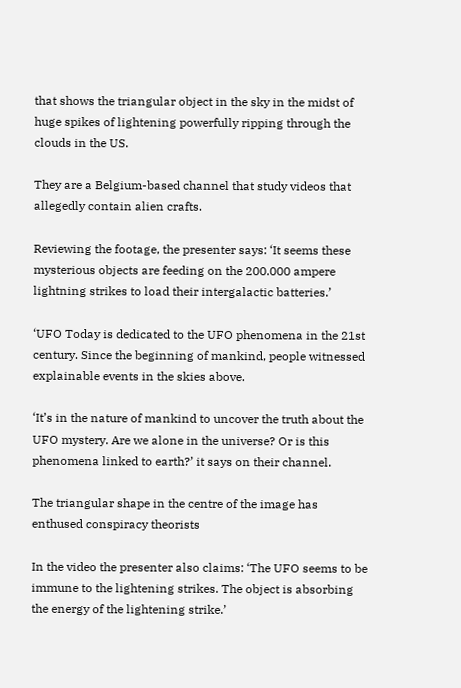that shows the triangular object in the sky in the midst of huge spikes of lightening powerfully ripping through the clouds in the US.

They are a Belgium-based channel that study videos that allegedly contain alien crafts.

Reviewing the footage, the presenter says: ‘It seems these mysterious objects are feeding on the 200.000 ampere lightning strikes to load their intergalactic batteries.’

‘UFO Today is dedicated to the UFO phenomena in the 21st century. Since the beginning of mankind, people witnessed explainable events in the skies above.

‘It’s in the nature of mankind to uncover the truth about the UFO mystery. Are we alone in the universe? Or is this phenomena linked to earth?’ it says on their channel.

The triangular shape in the centre of the image has enthused conspiracy theorists

In the video the presenter also claims: ‘The UFO seems to be immune to the lightening strikes. The object is absorbing the energy of the lightening strike.’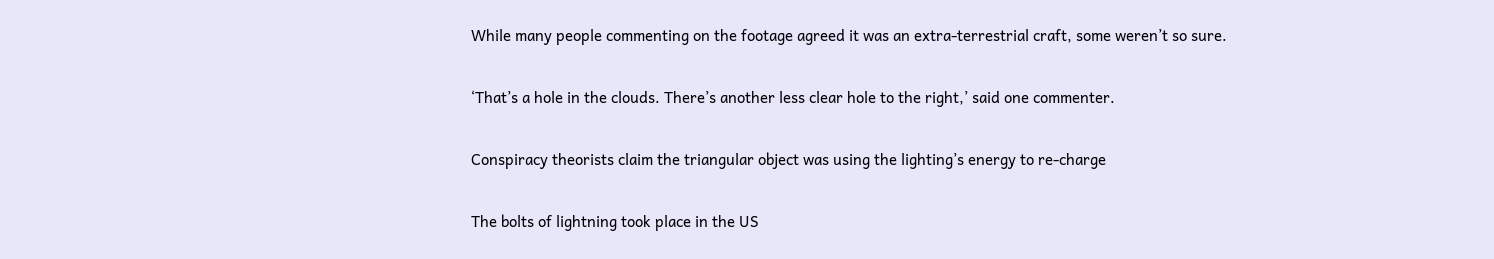While many people commenting on the footage agreed it was an extra-terrestrial craft, some weren’t so sure.

‘That’s a hole in the clouds. There’s another less clear hole to the right,’ said one commenter.

Conspiracy theorists claim the triangular object was using the lighting’s energy to re-charge

The bolts of lightning took place in the US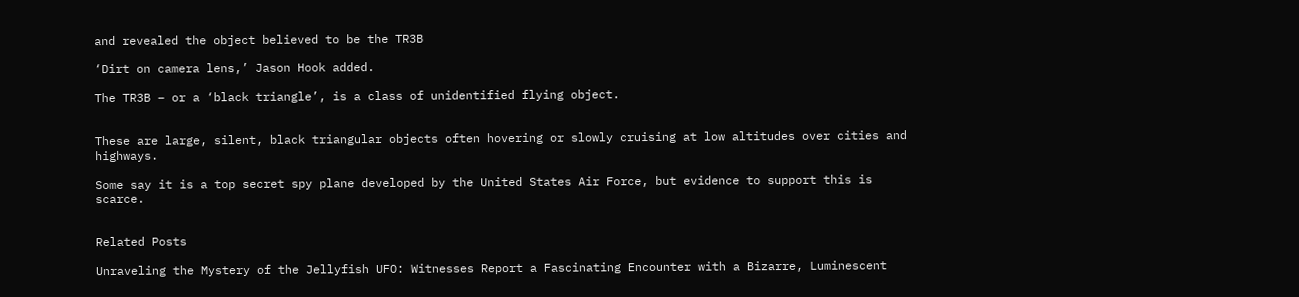and revealed the object believed to be the TR3B

‘Dirt on camera lens,’ Jason Hook added.

The TR3B – or a ‘black triangle’, is a class of unidentified flying object.


These are large, silent, black triangular objects often hovering or slowly cruising at low altitudes over cities and highways.

Some say it is a top secret spy plane developed by the United States Air Force, but evidence to support this is scarce.


Related Posts

Unraveling the Mystery of the Jellyfish UFO: Witnesses Report a Fascinating Encounter with a Bizarre, Luminescent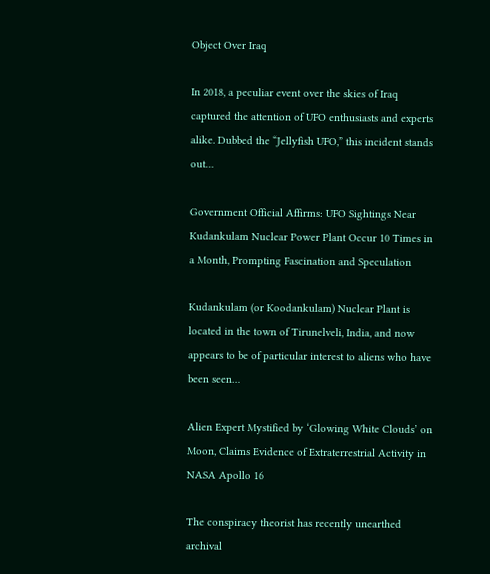Object Over Iraq

In 2018, a peculiar event over the skies of Iraq captured the attention of UFO enthusiasts and experts alike. Dubbed the “Jellyfish UFO,” this incident stands out…

Government Official Affirms: UFO Sightings Near Kudankulam Nuclear Power Plant Occur 10 Times in a Month, Prompting Fascination and Speculation

Kudankulam (or Koodankulam) Nuclear Plant is located in the town of Tirunelveli, India, and now appears to be of particular interest to aliens who have been seen…

Alien Expert Mystified by ‘Glowing White Clouds’ on Moon, Claims Evidence of Extraterrestrial Activity in NASA Apollo 16

The conspiracy theorist has recently unearthed archival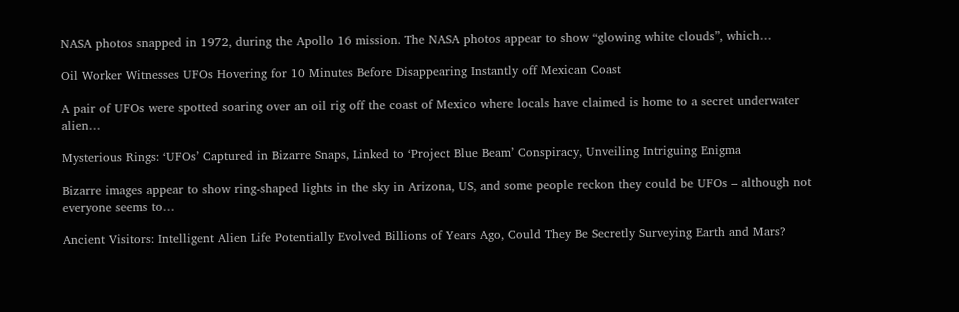NASA photos snapped in 1972, during the Apollo 16 mission. The NASA photos appear to show “glowing white clouds”, which…

Oil Worker Witnesses UFOs Hovering for 10 Minutes Before Disappearing Instantly off Mexican Coast

A pair of UFOs were spotted soaring over an oil rig off the coast of Mexico where locals have claimed is home to a secret underwater alien…

Mysterious Rings: ‘UFOs’ Captured in Bizarre Snaps, Linked to ‘Project Blue Beam’ Conspiracy, Unveiling Intriguing Enigma

Bizarre images appear to show ring-shaped lights in the sky in Arizona, US, and some people reckon they could be UFOs – although not everyone seems to…

Ancient Visitors: Intelligent Alien Life Potentially Evolved Billions of Years Ago, Could They Be Secretly Surveying Earth and Mars?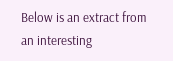Below is an extract from an interesting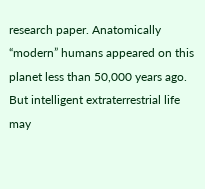research paper. Anatomically “modern” humans appeared on this planet less than 50,000 years ago. But intelligent extraterrestrial life may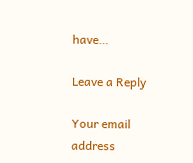have…

Leave a Reply

Your email address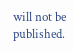will not be published.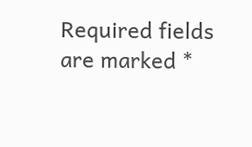Required fields are marked *